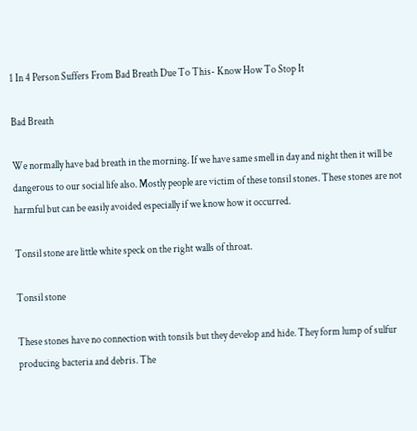1 In 4 Person Suffers From Bad Breath Due To This- Know How To Stop It

Bad Breath

We normally have bad breath in the morning. If we have same smell in day and night then it will be dangerous to our social life also. Mostly people are victim of these tonsil stones. These stones are not harmful but can be easily avoided especially if we know how it occurred.

Tonsil stone are little white speck on the right walls of throat.

Tonsil stone

These stones have no connection with tonsils but they develop and hide. They form lump of sulfur producing bacteria and debris. The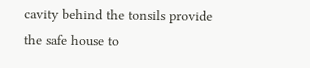cavity behind the tonsils provide the safe house to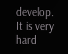develop. It is very hard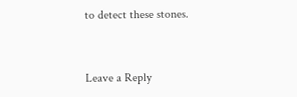to detect these stones.


Leave a Reply